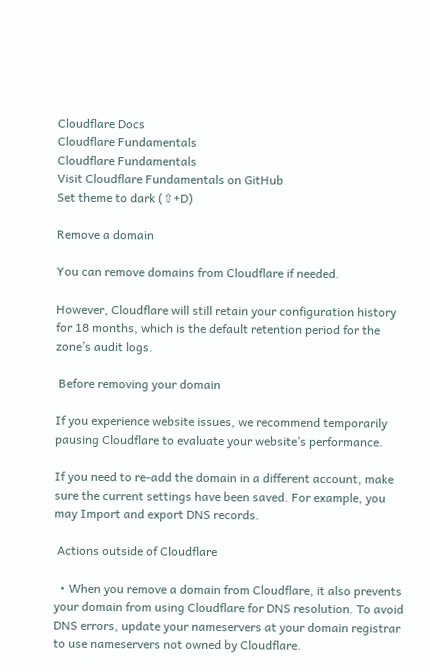Cloudflare Docs
Cloudflare Fundamentals
Cloudflare Fundamentals
Visit Cloudflare Fundamentals on GitHub
Set theme to dark (⇧+D)

Remove a domain

You can remove domains from Cloudflare if needed.

However, Cloudflare will still retain your configuration history for 18 months, which is the default retention period for the zone’s audit logs.

 Before removing your domain

If you experience website issues, we recommend temporarily pausing Cloudflare to evaluate your website’s performance.

If you need to re-add the domain in a different account, make sure the current settings have been saved. For example, you may Import and export DNS records.

 Actions outside of Cloudflare

  • When you remove a domain from Cloudflare, it also prevents your domain from using Cloudflare for DNS resolution. To avoid DNS errors, update your nameservers at your domain registrar to use nameservers not owned by Cloudflare.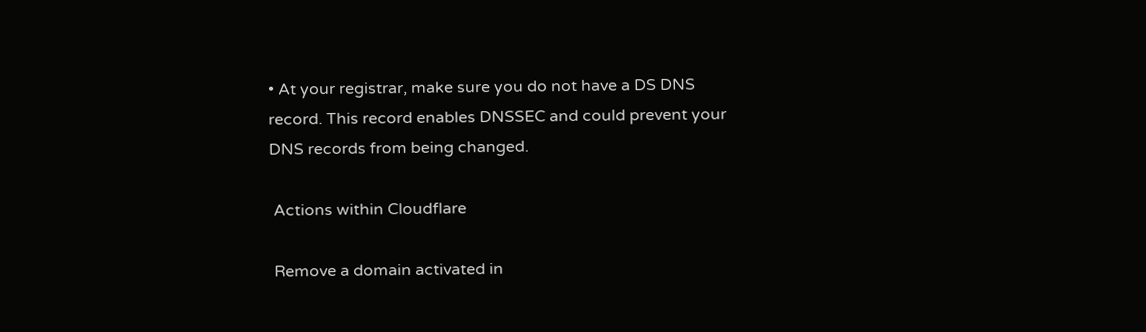• At your registrar, make sure you do not have a DS DNS record. This record enables DNSSEC and could prevent your DNS records from being changed.

 Actions within Cloudflare

 Remove a domain activated in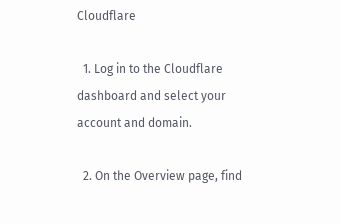Cloudflare

  1. Log in to the Cloudflare dashboard and select your account and domain.

  2. On the Overview page, find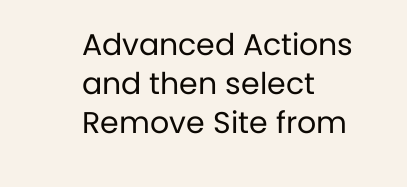Advanced Actions and then select Remove Site from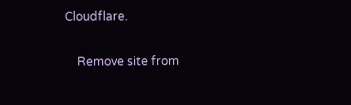Cloudflare.

    Remove site from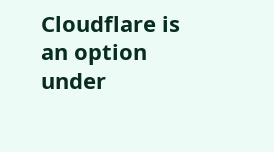Cloudflare is an option under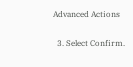Advanced Actions

  3. Select Confirm.